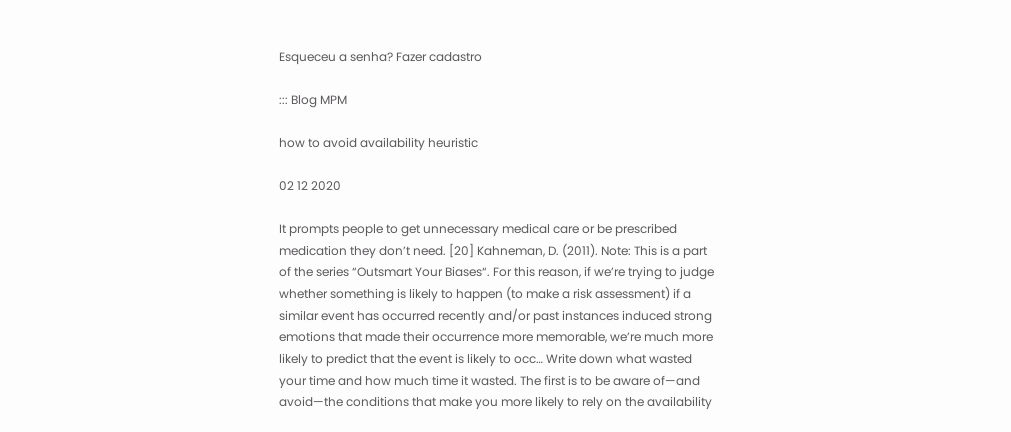Esqueceu a senha? Fazer cadastro

::: Blog MPM

how to avoid availability heuristic

02 12 2020

It prompts people to get unnecessary medical care or be prescribed medication they don’t need. [20] Kahneman, D. (2011). Note: This is a part of the series “Outsmart Your Biases“. For this reason, if we’re trying to judge whether something is likely to happen (to make a risk assessment) if a similar event has occurred recently and/or past instances induced strong emotions that made their occurrence more memorable, we’re much more likely to predict that the event is likely to occ… Write down what wasted your time and how much time it wasted. The first is to be aware of—and avoid—the conditions that make you more likely to rely on the availability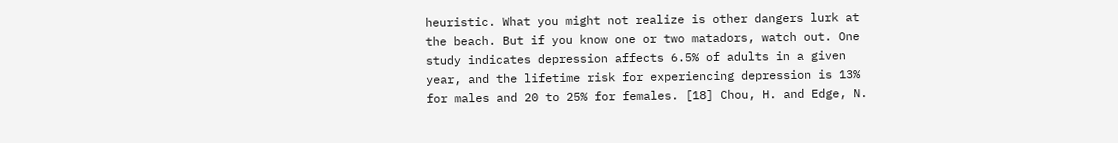heuristic. What you might not realize is other dangers lurk at the beach. But if you know one or two matadors, watch out. One study indicates depression affects 6.5% of adults in a given year, and the lifetime risk for experiencing depression is 13% for males and 20 to 25% for females. [18] Chou, H. and Edge, N.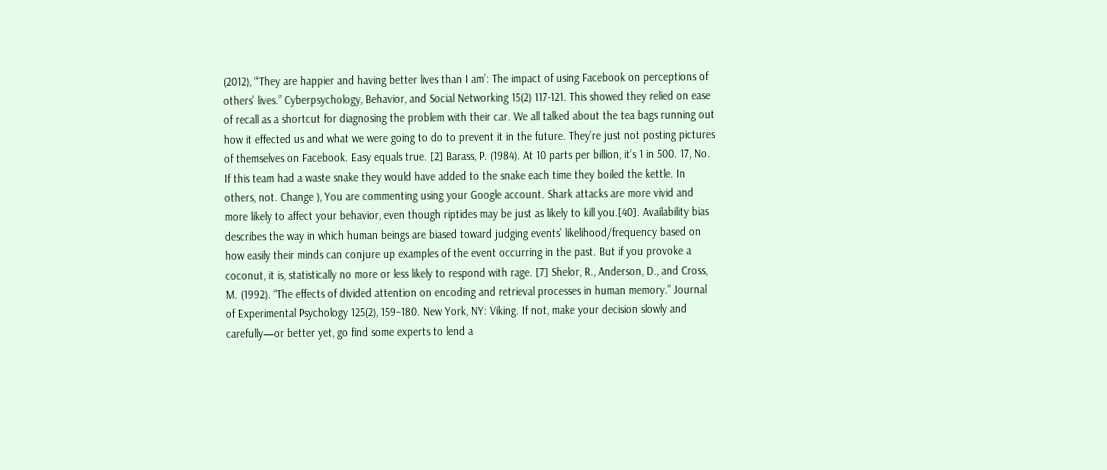(2012), “‘They are happier and having better lives than I am’: The impact of using Facebook on perceptions of others’ lives.” Cyberpsychology, Behavior, and Social Networking 15(2) 117-121. This showed they relied on ease of recall as a shortcut for diagnosing the problem with their car. We all talked about the tea bags running out how it effected us and what we were going to do to prevent it in the future. They’re just not posting pictures of themselves on Facebook. Easy equals true. [2] Barass, P. (1984). At 10 parts per billion, it’s 1 in 500. 17, No. If this team had a waste snake they would have added to the snake each time they boiled the kettle. In others, not. Change ), You are commenting using your Google account. Shark attacks are more vivid and more likely to affect your behavior, even though riptides may be just as likely to kill you.[40]. Availability bias describes the way in which human beings are biased toward judging events’ likelihood/frequency based on how easily their minds can conjure up examples of the event occurring in the past. But if you provoke a coconut, it is, statistically no more or less likely to respond with rage. [7] Shelor, R., Anderson, D., and Cross, M. (1992). “The effects of divided attention on encoding and retrieval processes in human memory.” Journal of Experimental Psychology 125(2), 159–180. New York, NY: Viking. If not, make your decision slowly and carefully—or better yet, go find some experts to lend a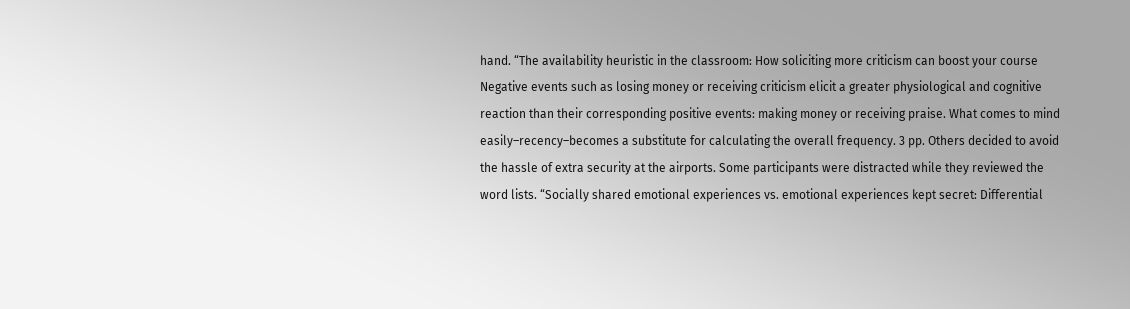hand. “The availability heuristic in the classroom: How soliciting more criticism can boost your course Negative events such as losing money or receiving criticism elicit a greater physiological and cognitive reaction than their corresponding positive events: making money or receiving praise. What comes to mind easily–recency–becomes a substitute for calculating the overall frequency. 3 pp. Others decided to avoid the hassle of extra security at the airports. Some participants were distracted while they reviewed the word lists. “Socially shared emotional experiences vs. emotional experiences kept secret: Differential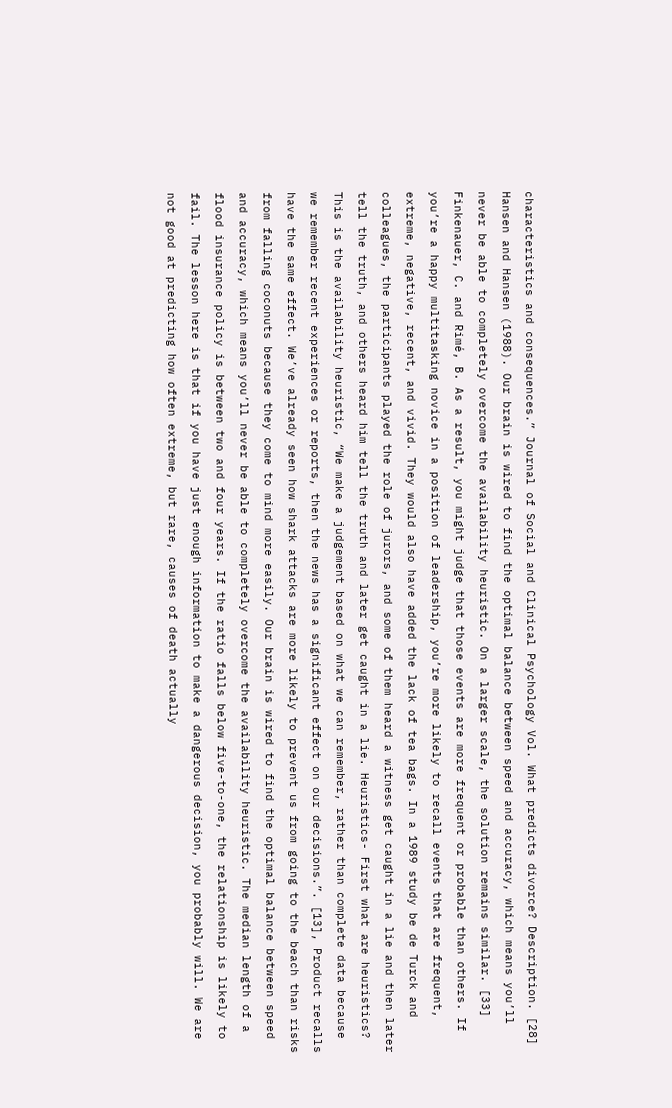characteristics and consequences.” Journal of Social and Clinical Psychology Vol. What predicts divorce? Description. [28] Hansen and Hansen (1988). Our brain is wired to find the optimal balance between speed and accuracy, which means you’ll never be able to completely overcome the availability heuristic. On a larger scale, the solution remains similar. [33] Finkenauer, C. and Rimé, B. As a result, you might judge that those events are more frequent or probable than others. If you’re a happy multitasking novice in a position of leadership, you’re more likely to recall events that are frequent, extreme, negative, recent, and vivid. They would also have added the lack of tea bags. In a 1989 study be de Turck and colleagues, the participants played the role of jurors, and some of them heard a witness get caught in a lie and then later tell the truth, and others heard him tell the truth and later get caught in a lie. Heuristics- First what are heuristics? This is the availability heuristic, “We make a judgement based on what we can remember, rather than complete data because we remember recent experiences or reports, then the news has a significant effect on our decisions.”. [13], Product recalls have the same effect. We’ve already seen how shark attacks are more likely to prevent us from going to the beach than risks from falling coconuts because they come to mind more easily. Our brain is wired to find the optimal balance between speed and accuracy, which means you’ll never be able to completely overcome the availability heuristic. The median length of a flood insurance policy is between two and four years. If the ratio falls below five-to-one, the relationship is likely to fail. The lesson here is that if you have just enough information to make a dangerous decision, you probably will. We are not good at predicting how often extreme, but rare, causes of death actually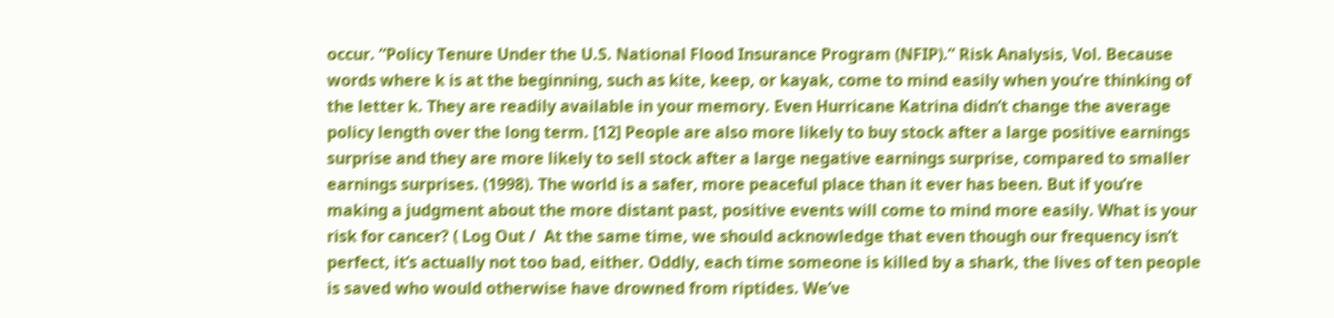occur. “Policy Tenure Under the U.S. National Flood Insurance Program (NFIP).” Risk Analysis, Vol. Because words where k is at the beginning, such as kite, keep, or kayak, come to mind easily when you’re thinking of the letter k. They are readily available in your memory. Even Hurricane Katrina didn’t change the average policy length over the long term. [12] People are also more likely to buy stock after a large positive earnings surprise and they are more likely to sell stock after a large negative earnings surprise, compared to smaller earnings surprises. (1998). The world is a safer, more peaceful place than it ever has been. But if you’re making a judgment about the more distant past, positive events will come to mind more easily. What is your risk for cancer? ( Log Out /  At the same time, we should acknowledge that even though our frequency isn’t perfect, it’s actually not too bad, either. Oddly, each time someone is killed by a shark, the lives of ten people is saved who would otherwise have drowned from riptides. We’ve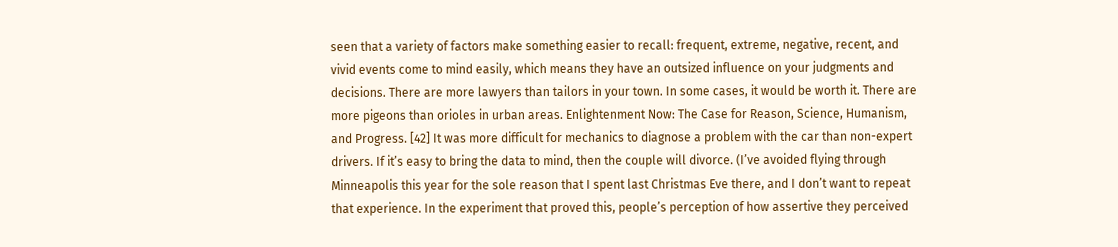seen that a variety of factors make something easier to recall: frequent, extreme, negative, recent, and vivid events come to mind easily, which means they have an outsized influence on your judgments and decisions. There are more lawyers than tailors in your town. In some cases, it would be worth it. There are more pigeons than orioles in urban areas. Enlightenment Now: The Case for Reason, Science, Humanism, and Progress. [42] It was more difficult for mechanics to diagnose a problem with the car than non-expert drivers. If it’s easy to bring the data to mind, then the couple will divorce. (I’ve avoided flying through Minneapolis this year for the sole reason that I spent last Christmas Eve there, and I don’t want to repeat that experience. In the experiment that proved this, people’s perception of how assertive they perceived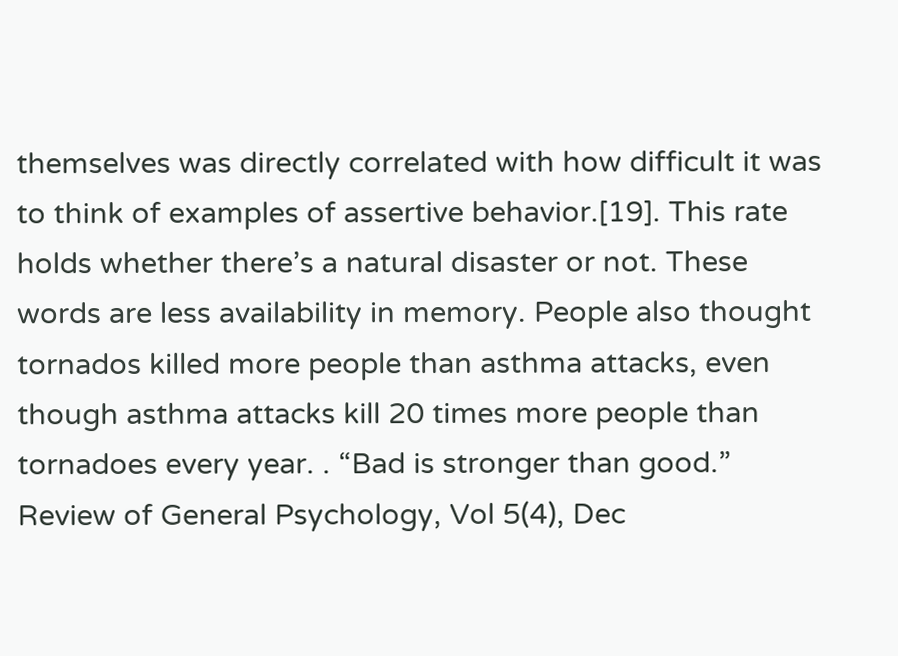themselves was directly correlated with how difficult it was to think of examples of assertive behavior.[19]. This rate holds whether there’s a natural disaster or not. These words are less availability in memory. People also thought tornados killed more people than asthma attacks, even though asthma attacks kill 20 times more people than tornadoes every year. . “Bad is stronger than good.” Review of General Psychology, Vol 5(4), Dec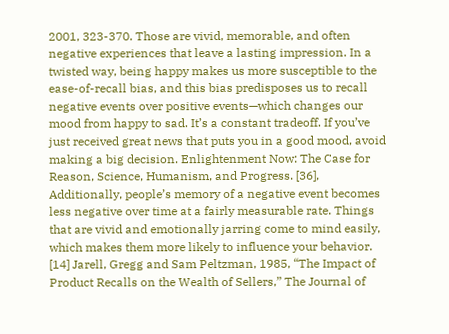2001, 323-370. Those are vivid, memorable, and often negative experiences that leave a lasting impression. In a twisted way, being happy makes us more susceptible to the ease-of-recall bias, and this bias predisposes us to recall negative events over positive events—which changes our mood from happy to sad. It’s a constant tradeoff. If you’ve just received great news that puts you in a good mood, avoid making a big decision. Enlightenment Now: The Case for Reason, Science, Humanism, and Progress. [36], Additionally, people’s memory of a negative event becomes less negative over time at a fairly measurable rate. Things that are vivid and emotionally jarring come to mind easily, which makes them more likely to influence your behavior. [14] Jarell, Gregg and Sam Peltzman, 1985, “The Impact of Product Recalls on the Wealth of Sellers,” The Journal of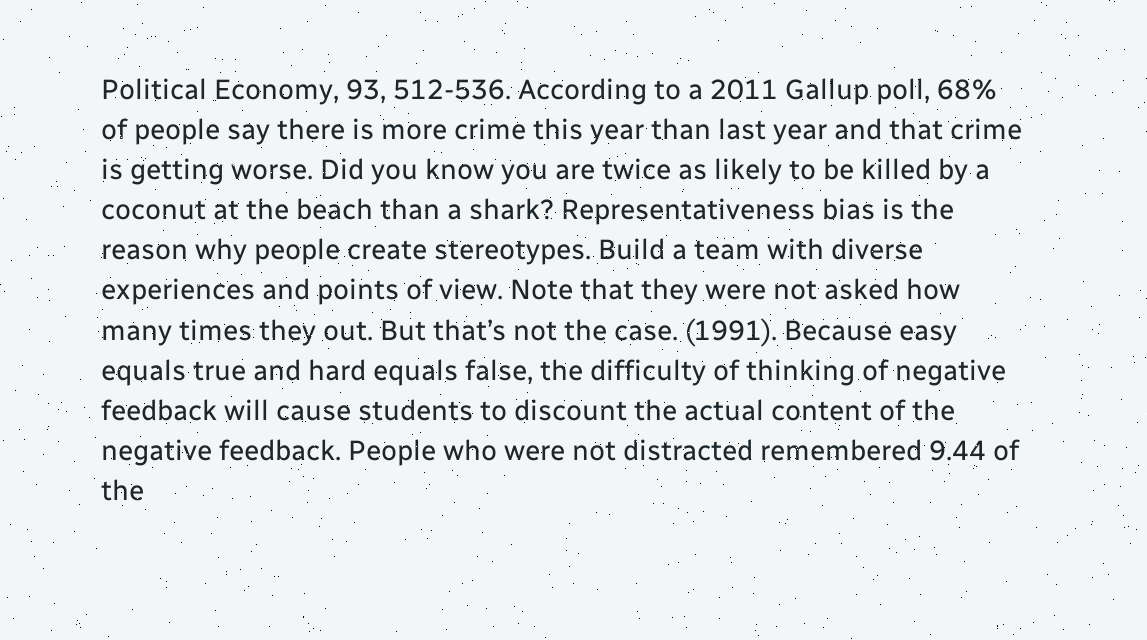Political Economy, 93, 512-536. According to a 2011 Gallup poll, 68% of people say there is more crime this year than last year and that crime is getting worse. Did you know you are twice as likely to be killed by a coconut at the beach than a shark? Representativeness bias is the reason why people create stereotypes. Build a team with diverse experiences and points of view. Note that they were not asked how many times they out. But that’s not the case. (1991). Because easy equals true and hard equals false, the difficulty of thinking of negative feedback will cause students to discount the actual content of the negative feedback. People who were not distracted remembered 9.44 of the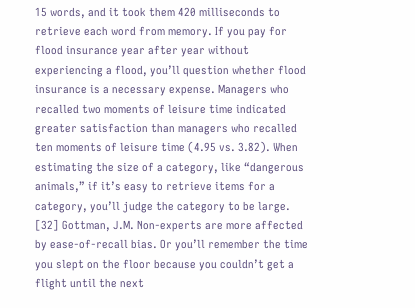15 words, and it took them 420 milliseconds to retrieve each word from memory. If you pay for flood insurance year after year without experiencing a flood, you’ll question whether flood insurance is a necessary expense. Managers who recalled two moments of leisure time indicated greater satisfaction than managers who recalled ten moments of leisure time (4.95 vs. 3.82). When estimating the size of a category, like “dangerous animals,” if it’s easy to retrieve items for a category, you’ll judge the category to be large. [32] Gottman, J.M. Non-experts are more affected by ease-of-recall bias. Or you’ll remember the time you slept on the floor because you couldn’t get a flight until the next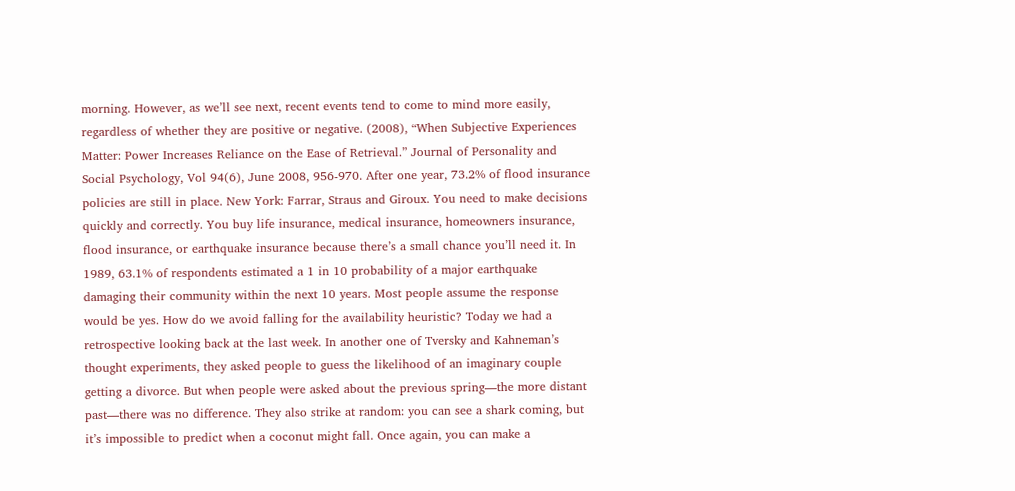morning. However, as we’ll see next, recent events tend to come to mind more easily, regardless of whether they are positive or negative. (2008), “When Subjective Experiences Matter: Power Increases Reliance on the Ease of Retrieval.” Journal of Personality and Social Psychology, Vol 94(6), June 2008, 956-970. After one year, 73.2% of flood insurance policies are still in place. New York: Farrar, Straus and Giroux. You need to make decisions quickly and correctly. You buy life insurance, medical insurance, homeowners insurance, flood insurance, or earthquake insurance because there’s a small chance you’ll need it. In 1989, 63.1% of respondents estimated a 1 in 10 probability of a major earthquake damaging their community within the next 10 years. Most people assume the response would be yes. How do we avoid falling for the availability heuristic? Today we had a retrospective looking back at the last week. In another one of Tversky and Kahneman’s thought experiments, they asked people to guess the likelihood of an imaginary couple getting a divorce. But when people were asked about the previous spring—the more distant past—there was no difference. They also strike at random: you can see a shark coming, but it’s impossible to predict when a coconut might fall. Once again, you can make a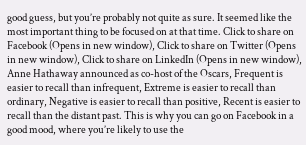good guess, but you’re probably not quite as sure. It seemed like the most important thing to be focused on at that time. Click to share on Facebook (Opens in new window), Click to share on Twitter (Opens in new window), Click to share on LinkedIn (Opens in new window), Anne Hathaway announced as co-host of the Oscars, Frequent is easier to recall than infrequent, Extreme is easier to recall than ordinary, Negative is easier to recall than positive, Recent is easier to recall than the distant past. This is why you can go on Facebook in a good mood, where you’re likely to use the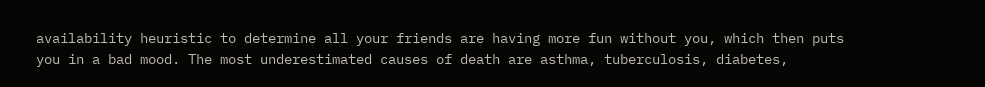availability heuristic to determine all your friends are having more fun without you, which then puts you in a bad mood. The most underestimated causes of death are asthma, tuberculosis, diabetes,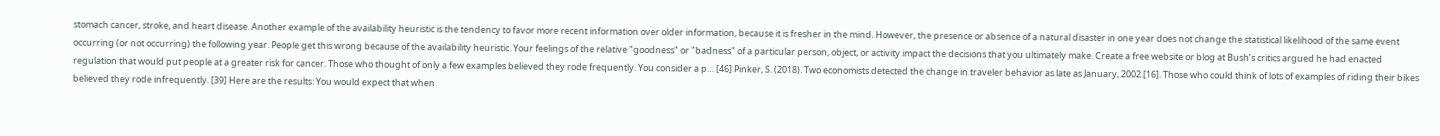stomach cancer, stroke, and heart disease. Another example of the availability heuristic is the tendency to favor more recent information over older information, because it is fresher in the mind. However, the presence or absence of a natural disaster in one year does not change the statistical likelihood of the same event occurring (or not occurring) the following year. People get this wrong because of the availability heuristic. Your feelings of the relative "goodness" or "badness" of a particular person, object, or activity impact the decisions that you ultimately make. Create a free website or blog at Bush’s critics argued he had enacted regulation that would put people at a greater risk for cancer. Those who thought of only a few examples believed they rode frequently. You consider a p… [46] Pinker, S. (2018). Two economists detected the change in traveler behavior as late as January, 2002.[16]. Those who could think of lots of examples of riding their bikes believed they rode infrequently. [39] Here are the results: You would expect that when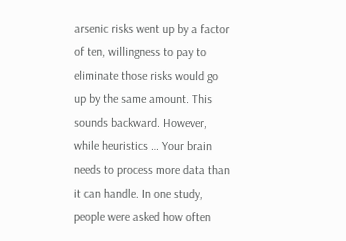arsenic risks went up by a factor of ten, willingness to pay to eliminate those risks would go up by the same amount. This sounds backward. However, while heuristics … Your brain needs to process more data than it can handle. In one study, people were asked how often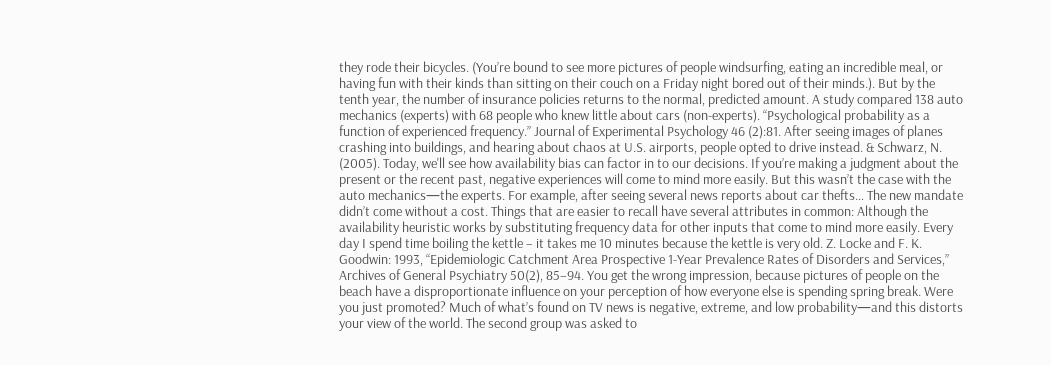they rode their bicycles. (You’re bound to see more pictures of people windsurfing, eating an incredible meal, or having fun with their kinds than sitting on their couch on a Friday night bored out of their minds.). But by the tenth year, the number of insurance policies returns to the normal, predicted amount. A study compared 138 auto mechanics (experts) with 68 people who knew little about cars (non-experts). “Psychological probability as a function of experienced frequency.” Journal of Experimental Psychology 46 (2):81. After seeing images of planes crashing into buildings, and hearing about chaos at U.S. airports, people opted to drive instead. & Schwarz, N. (2005). Today, we'll see how availability bias can factor in to our decisions. If you’re making a judgment about the present or the recent past, negative experiences will come to mind more easily. But this wasn’t the case with the auto mechanics—the experts. For example, after seeing several news reports about car thefts… The new mandate didn’t come without a cost. Things that are easier to recall have several attributes in common: Although the availability heuristic works by substituting frequency data for other inputs that come to mind more easily. Every day I spend time boiling the kettle – it takes me 10 minutes because the kettle is very old. Z. Locke and F. K. Goodwin: 1993, “Epidemiologic Catchment Area Prospective 1-Year Prevalence Rates of Disorders and Services,” Archives of General Psychiatry 50(2), 85–94. You get the wrong impression, because pictures of people on the beach have a disproportionate influence on your perception of how everyone else is spending spring break. Were you just promoted? Much of what’s found on TV news is negative, extreme, and low probability—and this distorts your view of the world. The second group was asked to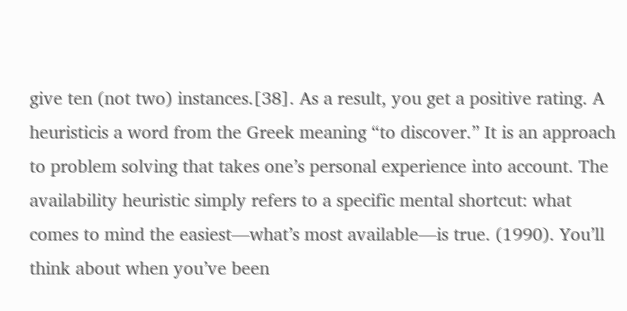give ten (not two) instances.[38]. As a result, you get a positive rating. A heuristicis a word from the Greek meaning “to discover.” It is an approach to problem solving that takes one’s personal experience into account. The availability heuristic simply refers to a specific mental shortcut: what comes to mind the easiest—what’s most available—is true. (1990). You’ll think about when you’ve been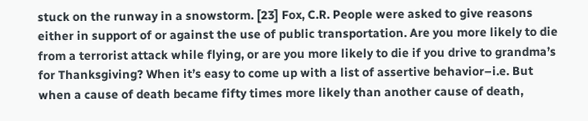stuck on the runway in a snowstorm. [23] Fox, C.R. People were asked to give reasons either in support of or against the use of public transportation. Are you more likely to die from a terrorist attack while flying, or are you more likely to die if you drive to grandma’s for Thanksgiving? When it’s easy to come up with a list of assertive behavior–i.e. But when a cause of death became fifty times more likely than another cause of death,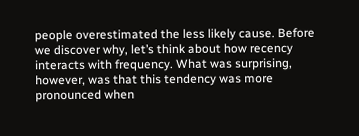people overestimated the less likely cause. Before we discover why, let’s think about how recency interacts with frequency. What was surprising, however, was that this tendency was more pronounced when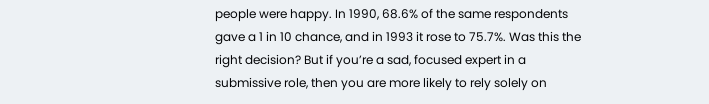people were happy. In 1990, 68.6% of the same respondents gave a 1 in 10 chance, and in 1993 it rose to 75.7%. Was this the right decision? But if you’re a sad, focused expert in a submissive role, then you are more likely to rely solely on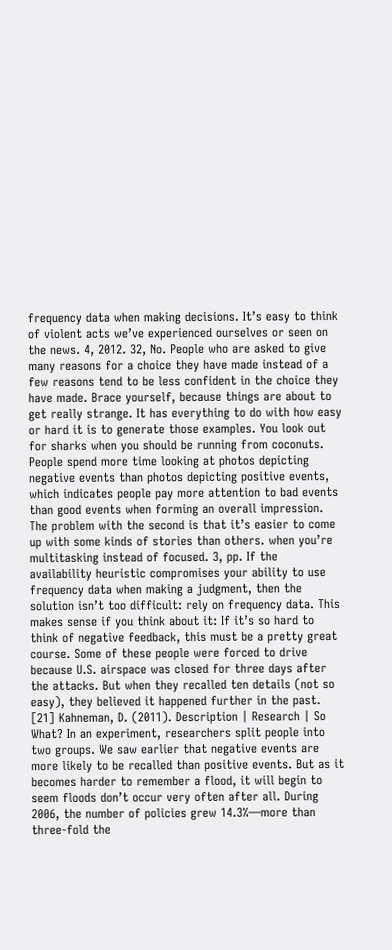frequency data when making decisions. It’s easy to think of violent acts we’ve experienced ourselves or seen on the news. 4, 2012. 32, No. People who are asked to give many reasons for a choice they have made instead of a few reasons tend to be less confident in the choice they have made. Brace yourself, because things are about to get really strange. It has everything to do with how easy or hard it is to generate those examples. You look out for sharks when you should be running from coconuts. People spend more time looking at photos depicting negative events than photos depicting positive events, which indicates people pay more attention to bad events than good events when forming an overall impression. The problem with the second is that it’s easier to come up with some kinds of stories than others. when you’re multitasking instead of focused. 3, pp. If the availability heuristic compromises your ability to use frequency data when making a judgment, then the solution isn’t too difficult: rely on frequency data. This makes sense if you think about it: If it’s so hard to think of negative feedback, this must be a pretty great course. Some of these people were forced to drive because U.S. airspace was closed for three days after the attacks. But when they recalled ten details (not so easy), they believed it happened further in the past. [21] Kahneman, D. (2011). Description | Research | So What? In an experiment, researchers split people into two groups. We saw earlier that negative events are more likely to be recalled than positive events. But as it becomes harder to remember a flood, it will begin to seem floods don’t occur very often after all. During 2006, the number of policies grew 14.3%—more than three-fold the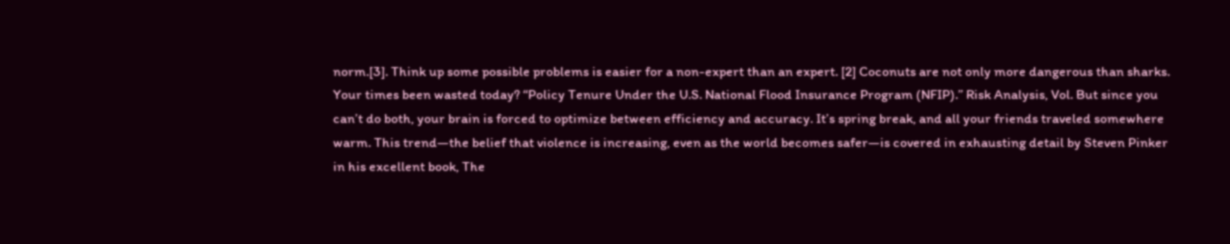norm.[3]. Think up some possible problems is easier for a non-expert than an expert. [2] Coconuts are not only more dangerous than sharks. Your times been wasted today? “Policy Tenure Under the U.S. National Flood Insurance Program (NFIP).” Risk Analysis, Vol. But since you can’t do both, your brain is forced to optimize between efficiency and accuracy. It’s spring break, and all your friends traveled somewhere warm. This trend—the belief that violence is increasing, even as the world becomes safer—is covered in exhausting detail by Steven Pinker in his excellent book, The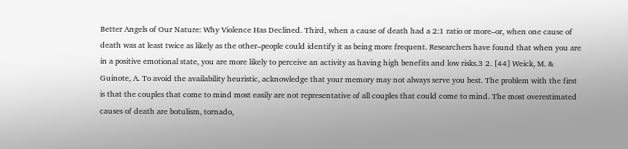Better Angels of Our Nature: Why Violence Has Declined. Third, when a cause of death had a 2:1 ratio or more–or, when one cause of death was at least twice as likely as the other–people could identify it as being more frequent. Researchers have found that when you are in a positive emotional state, you are more likely to perceive an activity as having high benefits and low risks.3 2. [44] Weick, M. & Guinote, A. To avoid the availability heuristic, acknowledge that your memory may not always serve you best. The problem with the first is that the couples that come to mind most easily are not representative of all couples that could come to mind. The most overestimated causes of death are botulism, tornado,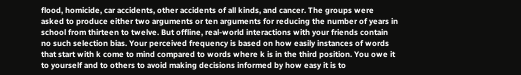flood, homicide, car accidents, other accidents of all kinds, and cancer. The groups were asked to produce either two arguments or ten arguments for reducing the number of years in school from thirteen to twelve. But offline, real-world interactions with your friends contain no such selection bias. Your perceived frequency is based on how easily instances of words that start with k come to mind compared to words where k is in the third position. You owe it to yourself and to others to avoid making decisions informed by how easy it is to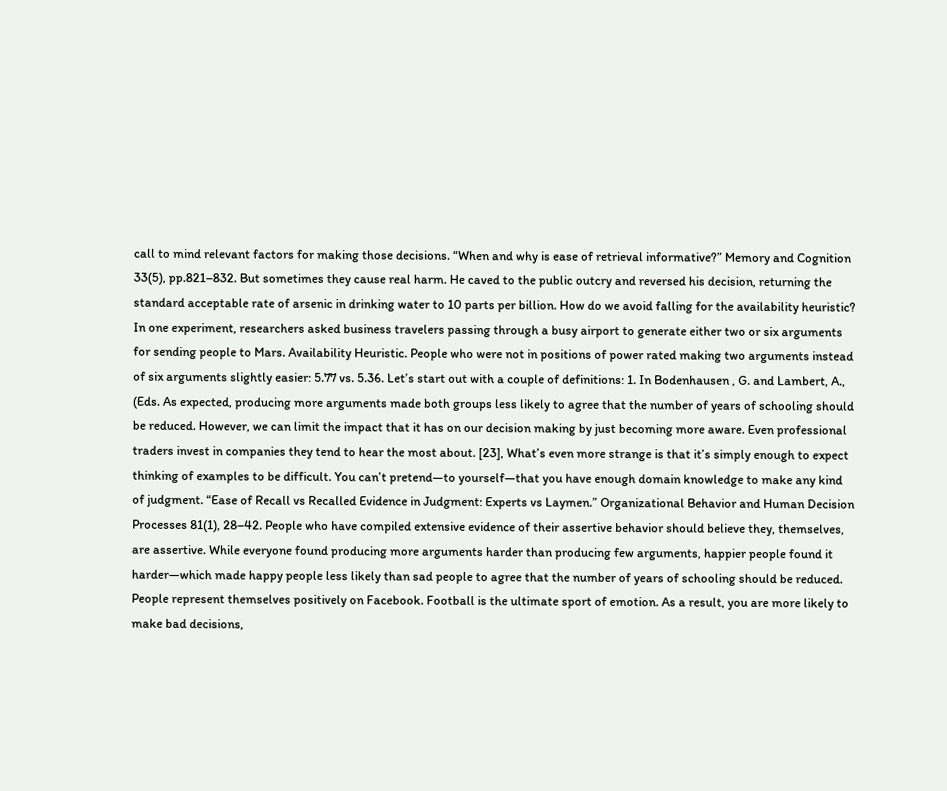call to mind relevant factors for making those decisions. “When and why is ease of retrieval informative?” Memory and Cognition 33(5), pp.821–832. But sometimes they cause real harm. He caved to the public outcry and reversed his decision, returning the standard acceptable rate of arsenic in drinking water to 10 parts per billion. How do we avoid falling for the availability heuristic? In one experiment, researchers asked business travelers passing through a busy airport to generate either two or six arguments for sending people to Mars. Availability Heuristic. People who were not in positions of power rated making two arguments instead of six arguments slightly easier: 5.77 vs. 5.36. Let’s start out with a couple of definitions: 1. In Bodenhausen , G. and Lambert, A., (Eds. As expected, producing more arguments made both groups less likely to agree that the number of years of schooling should be reduced. However, we can limit the impact that it has on our decision making by just becoming more aware. Even professional traders invest in companies they tend to hear the most about. [23], What’s even more strange is that it’s simply enough to expect thinking of examples to be difficult. You can’t pretend—to yourself—that you have enough domain knowledge to make any kind of judgment. “Ease of Recall vs Recalled Evidence in Judgment: Experts vs Laymen.” Organizational Behavior and Human Decision Processes 81(1), 28–42. People who have compiled extensive evidence of their assertive behavior should believe they, themselves, are assertive. While everyone found producing more arguments harder than producing few arguments, happier people found it harder—which made happy people less likely than sad people to agree that the number of years of schooling should be reduced. People represent themselves positively on Facebook. Football is the ultimate sport of emotion. As a result, you are more likely to make bad decisions,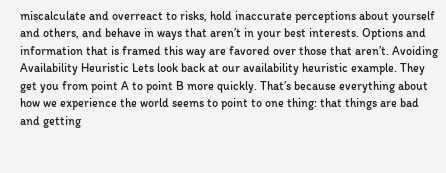miscalculate and overreact to risks, hold inaccurate perceptions about yourself and others, and behave in ways that aren’t in your best interests. Options and information that is framed this way are favored over those that aren’t. Avoiding Availability Heuristic Lets look back at our availability heuristic example. They get you from point A to point B more quickly. That’s because everything about how we experience the world seems to point to one thing: that things are bad and getting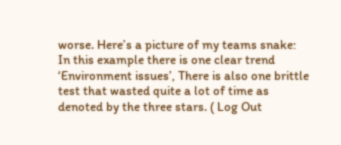worse. Here’s a picture of my teams snake: In this example there is one clear trend ‘Environment issues’, There is also one brittle test that wasted quite a lot of time as denoted by the three stars. ( Log Out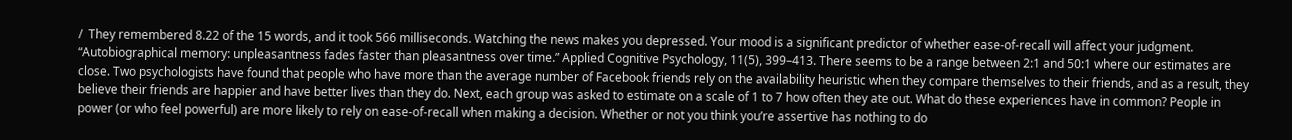/  They remembered 8.22 of the 15 words, and it took 566 milliseconds. Watching the news makes you depressed. Your mood is a significant predictor of whether ease-of-recall will affect your judgment. “Autobiographical memory: unpleasantness fades faster than pleasantness over time.” Applied Cognitive Psychology, 11(5), 399–413. There seems to be a range between 2:1 and 50:1 where our estimates are close. Two psychologists have found that people who have more than the average number of Facebook friends rely on the availability heuristic when they compare themselves to their friends, and as a result, they believe their friends are happier and have better lives than they do. Next, each group was asked to estimate on a scale of 1 to 7 how often they ate out. What do these experiences have in common? People in power (or who feel powerful) are more likely to rely on ease-of-recall when making a decision. Whether or not you think you’re assertive has nothing to do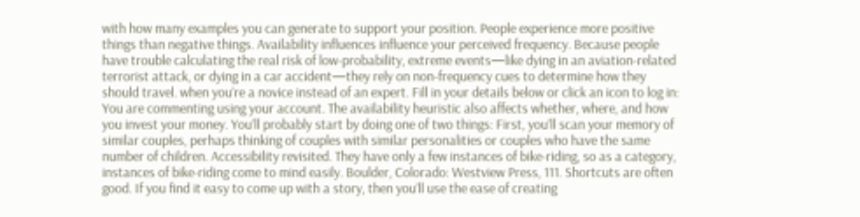with how many examples you can generate to support your position. People experience more positive things than negative things. Availability influences influence your perceived frequency. Because people have trouble calculating the real risk of low-probability, extreme events—like dying in an aviation-related terrorist attack, or dying in a car accident—they rely on non-frequency cues to determine how they should travel. when you’re a novice instead of an expert. Fill in your details below or click an icon to log in: You are commenting using your account. The availability heuristic also affects whether, where, and how you invest your money. You’ll probably start by doing one of two things: First, you’ll scan your memory of similar couples, perhaps thinking of couples with similar personalities or couples who have the same number of children. Accessibility revisited. They have only a few instances of bike-riding, so as a category, instances of bike-riding come to mind easily. Boulder, Colorado: Westview Press, 111. Shortcuts are often good. If you find it easy to come up with a story, then you’ll use the ease of creating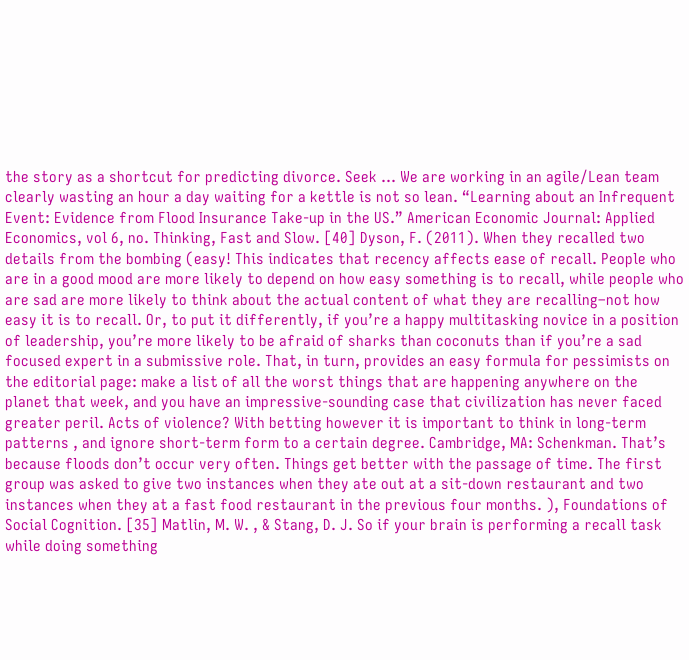the story as a shortcut for predicting divorce. Seek … We are working in an agile/Lean team clearly wasting an hour a day waiting for a kettle is not so lean. “Learning about an Infrequent Event: Evidence from Flood Insurance Take-up in the US.” American Economic Journal: Applied Economics, vol 6, no. Thinking, Fast and Slow. [40] Dyson, F. (2011). When they recalled two details from the bombing (easy! This indicates that recency affects ease of recall. People who are in a good mood are more likely to depend on how easy something is to recall, while people who are sad are more likely to think about the actual content of what they are recalling–not how easy it is to recall. Or, to put it differently, if you’re a happy multitasking novice in a position of leadership, you’re more likely to be afraid of sharks than coconuts than if you’re a sad focused expert in a submissive role. That, in turn, provides an easy formula for pessimists on the editorial page: make a list of all the worst things that are happening anywhere on the planet that week, and you have an impressive-sounding case that civilization has never faced greater peril. Acts of violence? With betting however it is important to think in long-term patterns , and ignore short-term form to a certain degree. Cambridge, MA: Schenkman. That’s because floods don’t occur very often. Things get better with the passage of time. The first group was asked to give two instances when they ate out at a sit-down restaurant and two instances when they at a fast food restaurant in the previous four months. ), Foundations of Social Cognition. [35] Matlin, M. W. , & Stang, D. J. So if your brain is performing a recall task while doing something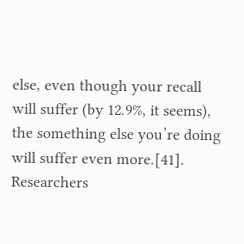else, even though your recall will suffer (by 12.9%, it seems), the something else you’re doing will suffer even more.[41]. Researchers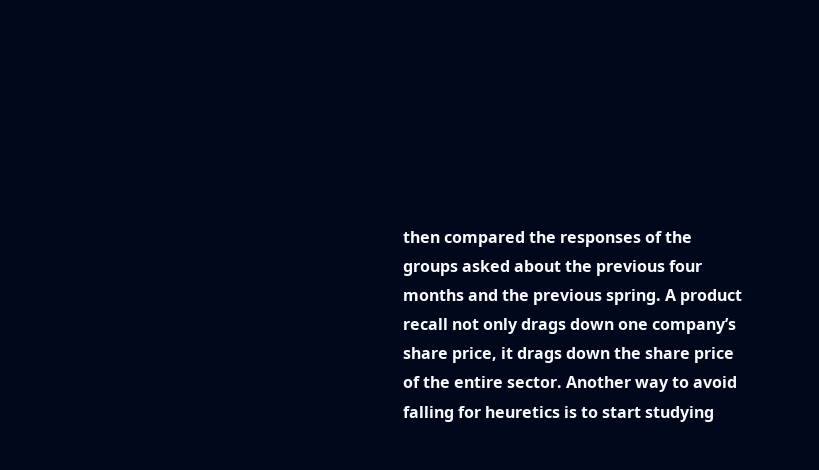then compared the responses of the groups asked about the previous four months and the previous spring. A product recall not only drags down one company’s share price, it drags down the share price of the entire sector. Another way to avoid falling for heuretics is to start studying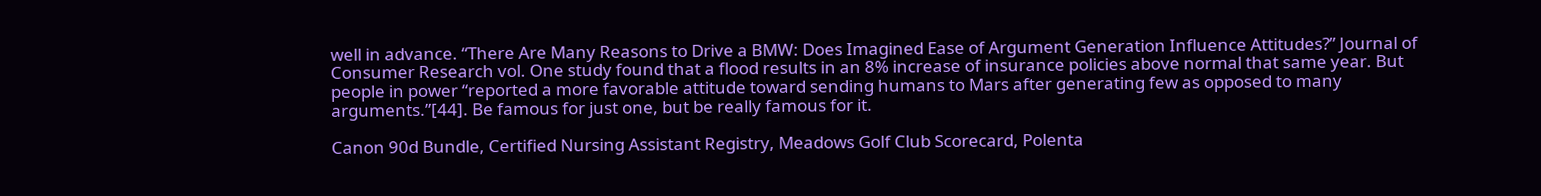well in advance. “There Are Many Reasons to Drive a BMW: Does Imagined Ease of Argument Generation Influence Attitudes?” Journal of Consumer Research vol. One study found that a flood results in an 8% increase of insurance policies above normal that same year. But people in power “reported a more favorable attitude toward sending humans to Mars after generating few as opposed to many arguments.”[44]. Be famous for just one, but be really famous for it.

Canon 90d Bundle, Certified Nursing Assistant Registry, Meadows Golf Club Scorecard, Polenta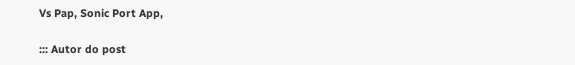Vs Pap, Sonic Port App,

::: Autor do post